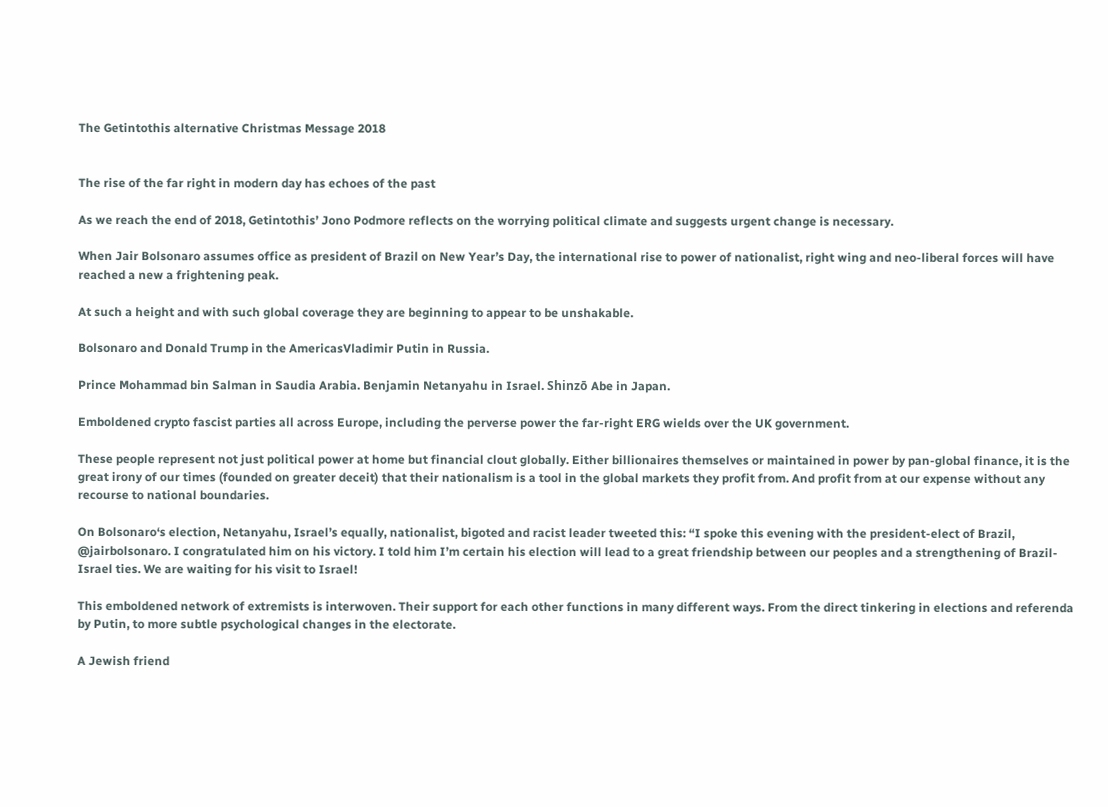The Getintothis alternative Christmas Message 2018


The rise of the far right in modern day has echoes of the past

As we reach the end of 2018, Getintothis’ Jono Podmore reflects on the worrying political climate and suggests urgent change is necessary.

When Jair Bolsonaro assumes office as president of Brazil on New Year’s Day, the international rise to power of nationalist, right wing and neo-liberal forces will have reached a new a frightening peak.

At such a height and with such global coverage they are beginning to appear to be unshakable.

Bolsonaro and Donald Trump in the AmericasVladimir Putin in Russia.

Prince Mohammad bin Salman in Saudia Arabia. Benjamin Netanyahu in Israel. Shinzō Abe in Japan.

Emboldened crypto fascist parties all across Europe, including the perverse power the far-right ERG wields over the UK government.

These people represent not just political power at home but financial clout globally. Either billionaires themselves or maintained in power by pan-global finance, it is the great irony of our times (founded on greater deceit) that their nationalism is a tool in the global markets they profit from. And profit from at our expense without any recourse to national boundaries.

On Bolsonaro‘s election, Netanyahu, Israel’s equally, nationalist, bigoted and racist leader tweeted this: “I spoke this evening with the president-elect of Brazil, @jairbolsonaro. I congratulated him on his victory. I told him I’m certain his election will lead to a great friendship between our peoples and a strengthening of Brazil-Israel ties. We are waiting for his visit to Israel!

This emboldened network of extremists is interwoven. Their support for each other functions in many different ways. From the direct tinkering in elections and referenda by Putin, to more subtle psychological changes in the electorate.

A Jewish friend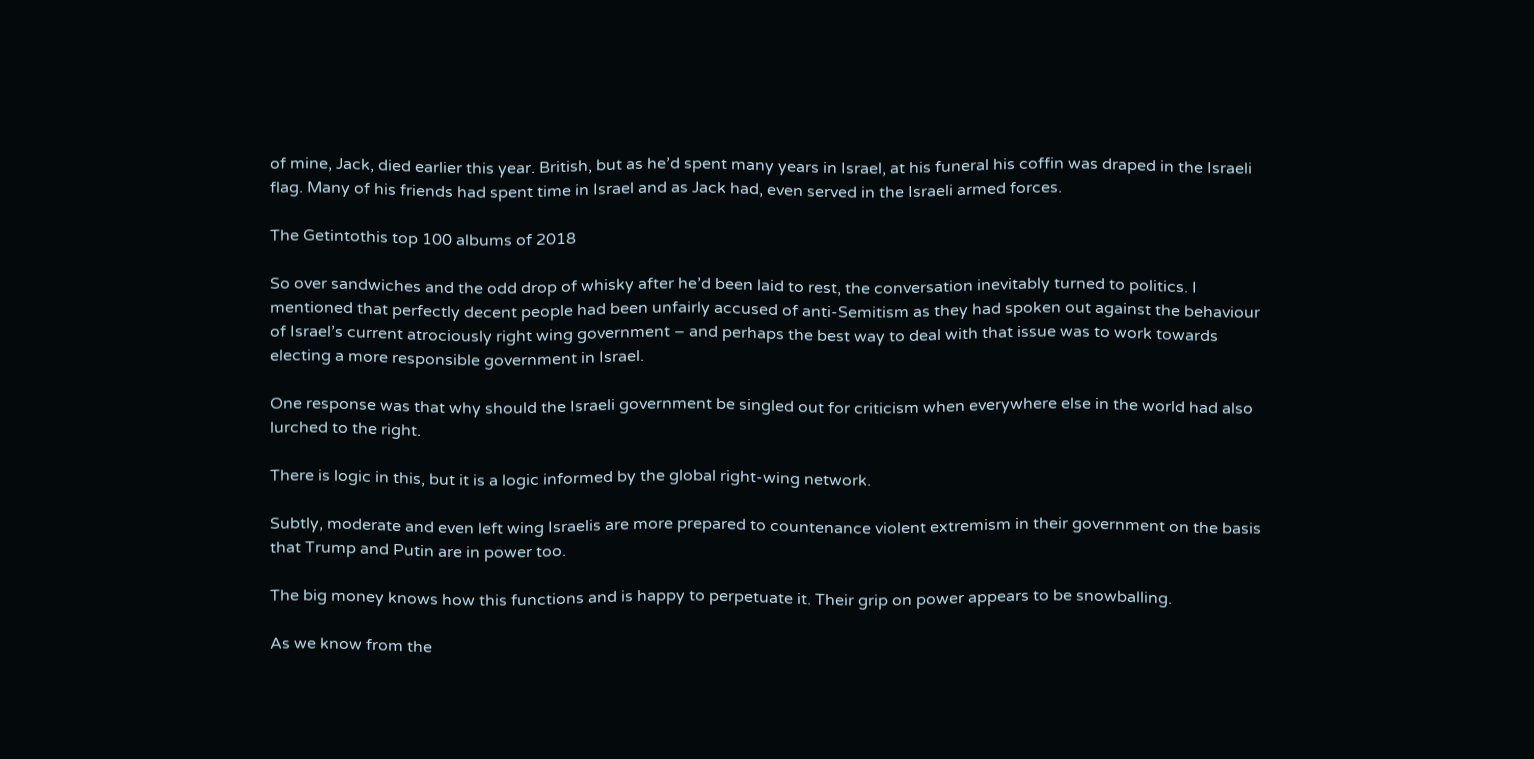of mine, Jack, died earlier this year. British, but as he’d spent many years in Israel, at his funeral his coffin was draped in the Israeli flag. Many of his friends had spent time in Israel and as Jack had, even served in the Israeli armed forces.

The Getintothis top 100 albums of 2018

So over sandwiches and the odd drop of whisky after he’d been laid to rest, the conversation inevitably turned to politics. I mentioned that perfectly decent people had been unfairly accused of anti-Semitism as they had spoken out against the behaviour of Israel’s current atrociously right wing government – and perhaps the best way to deal with that issue was to work towards electing a more responsible government in Israel.

One response was that why should the Israeli government be singled out for criticism when everywhere else in the world had also lurched to the right.

There is logic in this, but it is a logic informed by the global right-wing network.

Subtly, moderate and even left wing Israelis are more prepared to countenance violent extremism in their government on the basis that Trump and Putin are in power too.

The big money knows how this functions and is happy to perpetuate it. Their grip on power appears to be snowballing.

As we know from the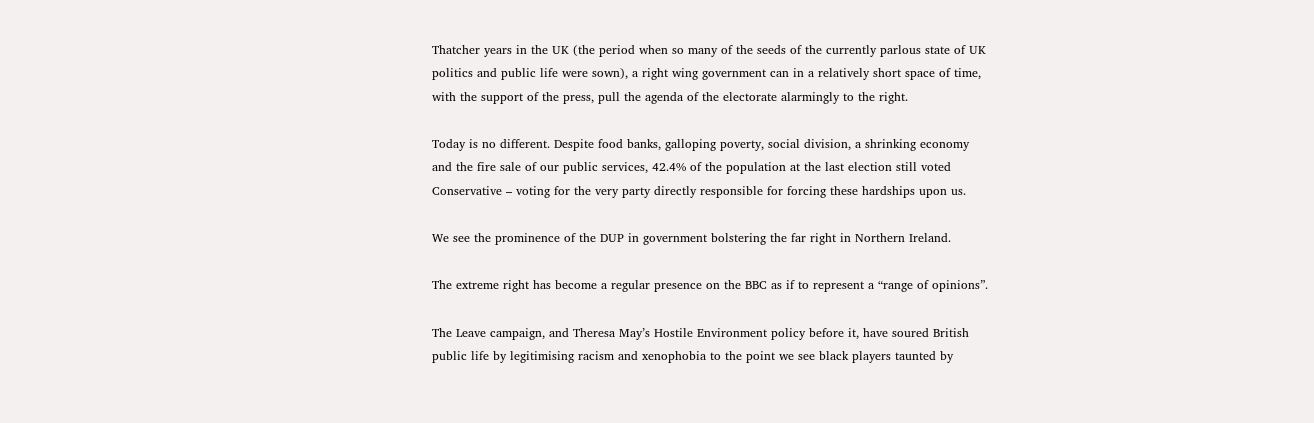Thatcher years in the UK (the period when so many of the seeds of the currently parlous state of UK politics and public life were sown), a right wing government can in a relatively short space of time, with the support of the press, pull the agenda of the electorate alarmingly to the right.

Today is no different. Despite food banks, galloping poverty, social division, a shrinking economy and the fire sale of our public services, 42.4% of the population at the last election still voted Conservative – voting for the very party directly responsible for forcing these hardships upon us.

We see the prominence of the DUP in government bolstering the far right in Northern Ireland.

The extreme right has become a regular presence on the BBC as if to represent a “range of opinions”.

The Leave campaign, and Theresa May’s Hostile Environment policy before it, have soured British public life by legitimising racism and xenophobia to the point we see black players taunted by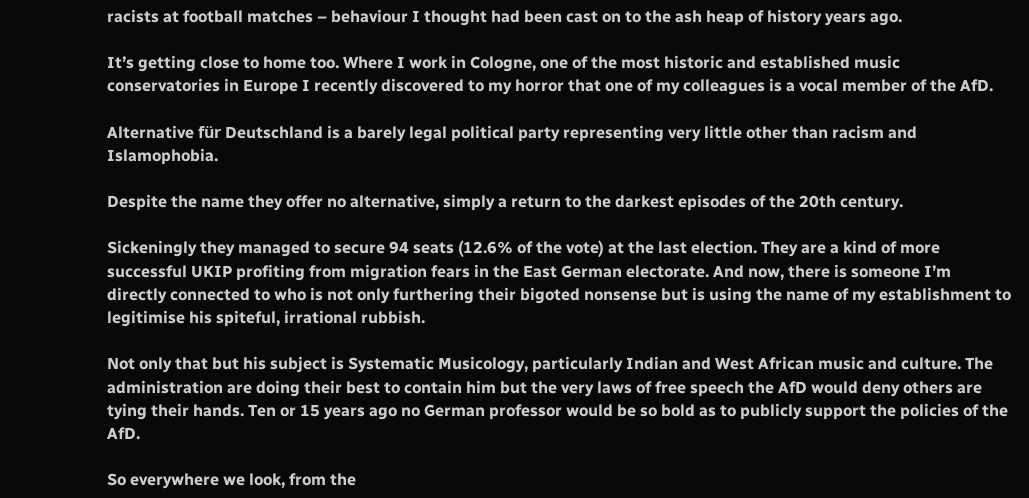racists at football matches – behaviour I thought had been cast on to the ash heap of history years ago.

It’s getting close to home too. Where I work in Cologne, one of the most historic and established music conservatories in Europe I recently discovered to my horror that one of my colleagues is a vocal member of the AfD.

Alternative für Deutschland is a barely legal political party representing very little other than racism and Islamophobia.

Despite the name they offer no alternative, simply a return to the darkest episodes of the 20th century.

Sickeningly they managed to secure 94 seats (12.6% of the vote) at the last election. They are a kind of more successful UKIP profiting from migration fears in the East German electorate. And now, there is someone I’m directly connected to who is not only furthering their bigoted nonsense but is using the name of my establishment to legitimise his spiteful, irrational rubbish.

Not only that but his subject is Systematic Musicology, particularly Indian and West African music and culture. The administration are doing their best to contain him but the very laws of free speech the AfD would deny others are tying their hands. Ten or 15 years ago no German professor would be so bold as to publicly support the policies of the AfD.

So everywhere we look, from the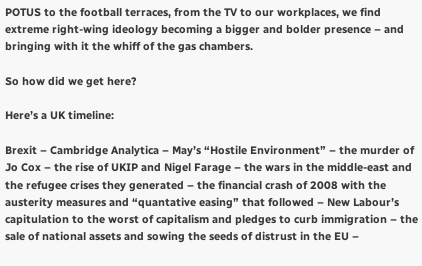POTUS to the football terraces, from the TV to our workplaces, we find extreme right-wing ideology becoming a bigger and bolder presence – and bringing with it the whiff of the gas chambers.

So how did we get here?

Here’s a UK timeline:

Brexit – Cambridge Analytica – May’s “Hostile Environment” – the murder of Jo Cox – the rise of UKIP and Nigel Farage – the wars in the middle-east and the refugee crises they generated – the financial crash of 2008 with the austerity measures and “quantative easing” that followed – New Labour’s capitulation to the worst of capitalism and pledges to curb immigration – the sale of national assets and sowing the seeds of distrust in the EU –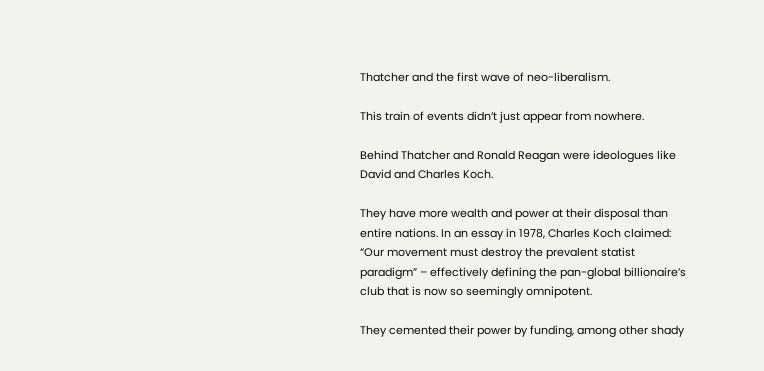Thatcher and the first wave of neo-liberalism.

This train of events didn’t just appear from nowhere.

Behind Thatcher and Ronald Reagan were ideologues like David and Charles Koch.

They have more wealth and power at their disposal than entire nations. In an essay in 1978, Charles Koch claimed: “Our movement must destroy the prevalent statist paradigm” – effectively defining the pan-global billionaire’s club that is now so seemingly omnipotent.

They cemented their power by funding, among other shady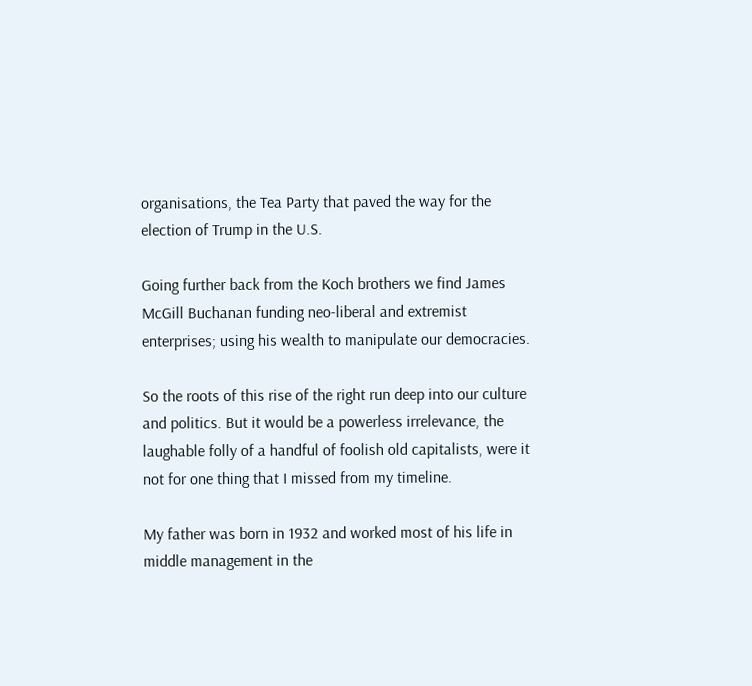organisations, the Tea Party that paved the way for the election of Trump in the U.S.

Going further back from the Koch brothers we find James McGill Buchanan funding neo-liberal and extremist enterprises; using his wealth to manipulate our democracies.

So the roots of this rise of the right run deep into our culture and politics. But it would be a powerless irrelevance, the laughable folly of a handful of foolish old capitalists, were it not for one thing that I missed from my timeline.

My father was born in 1932 and worked most of his life in middle management in the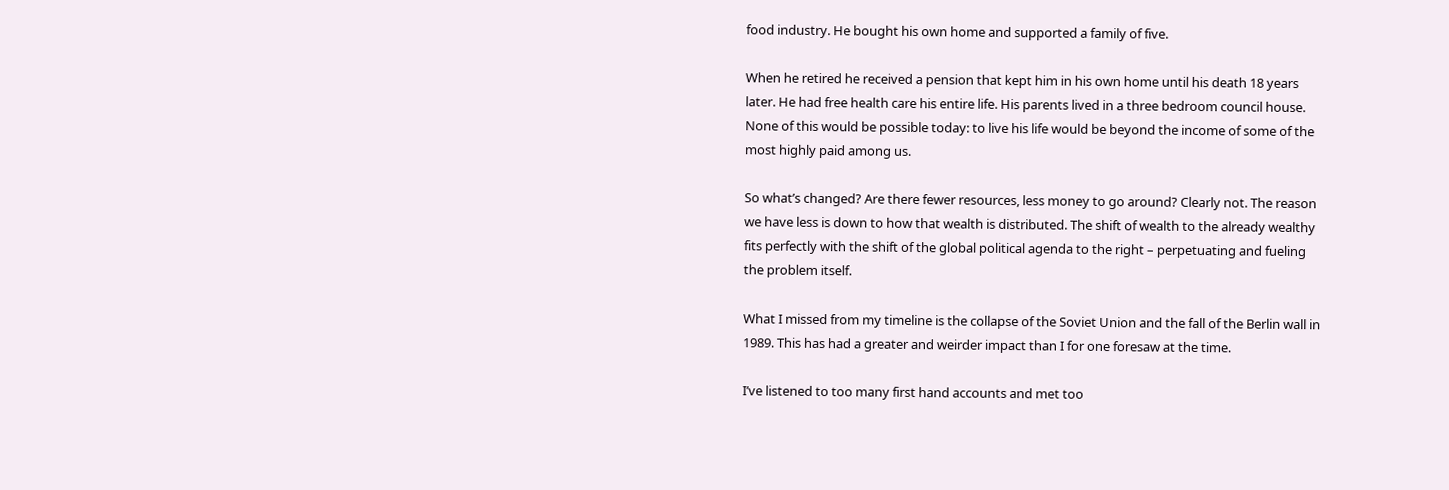food industry. He bought his own home and supported a family of five.

When he retired he received a pension that kept him in his own home until his death 18 years later. He had free health care his entire life. His parents lived in a three bedroom council house. None of this would be possible today: to live his life would be beyond the income of some of the most highly paid among us.

So what’s changed? Are there fewer resources, less money to go around? Clearly not. The reason we have less is down to how that wealth is distributed. The shift of wealth to the already wealthy fits perfectly with the shift of the global political agenda to the right – perpetuating and fueling the problem itself.

What I missed from my timeline is the collapse of the Soviet Union and the fall of the Berlin wall in 1989. This has had a greater and weirder impact than I for one foresaw at the time.

I’ve listened to too many first hand accounts and met too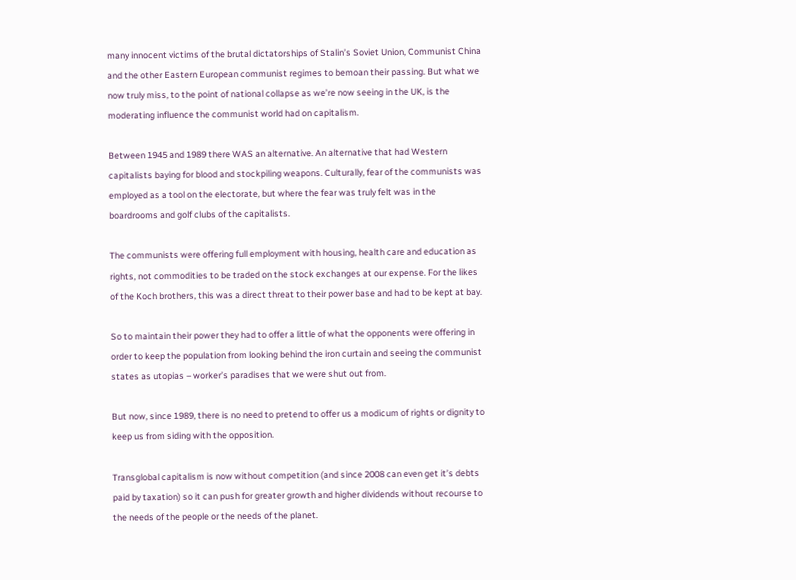many innocent victims of the brutal dictatorships of Stalin’s Soviet Union, Communist China and the other Eastern European communist regimes to bemoan their passing. But what we now truly miss, to the point of national collapse as we’re now seeing in the UK, is the moderating influence the communist world had on capitalism.

Between 1945 and 1989 there WAS an alternative. An alternative that had Western capitalists baying for blood and stockpiling weapons. Culturally, fear of the communists was employed as a tool on the electorate, but where the fear was truly felt was in the boardrooms and golf clubs of the capitalists.

The communists were offering full employment with housing, health care and education as rights, not commodities to be traded on the stock exchanges at our expense. For the likes of the Koch brothers, this was a direct threat to their power base and had to be kept at bay.

So to maintain their power they had to offer a little of what the opponents were offering in order to keep the population from looking behind the iron curtain and seeing the communist states as utopias – worker’s paradises that we were shut out from.

But now, since 1989, there is no need to pretend to offer us a modicum of rights or dignity to keep us from siding with the opposition.

Transglobal capitalism is now without competition (and since 2008 can even get it’s debts paid by taxation) so it can push for greater growth and higher dividends without recourse to the needs of the people or the needs of the planet.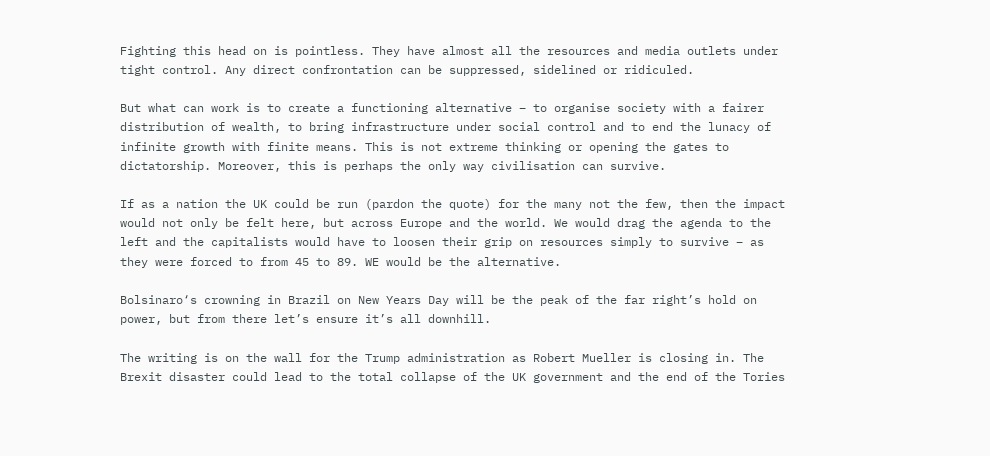Fighting this head on is pointless. They have almost all the resources and media outlets under tight control. Any direct confrontation can be suppressed, sidelined or ridiculed.

But what can work is to create a functioning alternative – to organise society with a fairer distribution of wealth, to bring infrastructure under social control and to end the lunacy of infinite growth with finite means. This is not extreme thinking or opening the gates to dictatorship. Moreover, this is perhaps the only way civilisation can survive.

If as a nation the UK could be run (pardon the quote) for the many not the few, then the impact would not only be felt here, but across Europe and the world. We would drag the agenda to the left and the capitalists would have to loosen their grip on resources simply to survive – as they were forced to from 45 to 89. WE would be the alternative.

Bolsinaro‘s crowning in Brazil on New Years Day will be the peak of the far right’s hold on power, but from there let’s ensure it’s all downhill.

The writing is on the wall for the Trump administration as Robert Mueller is closing in. The Brexit disaster could lead to the total collapse of the UK government and the end of the Tories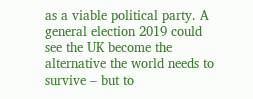as a viable political party. A general election 2019 could see the UK become the alternative the world needs to survive – but to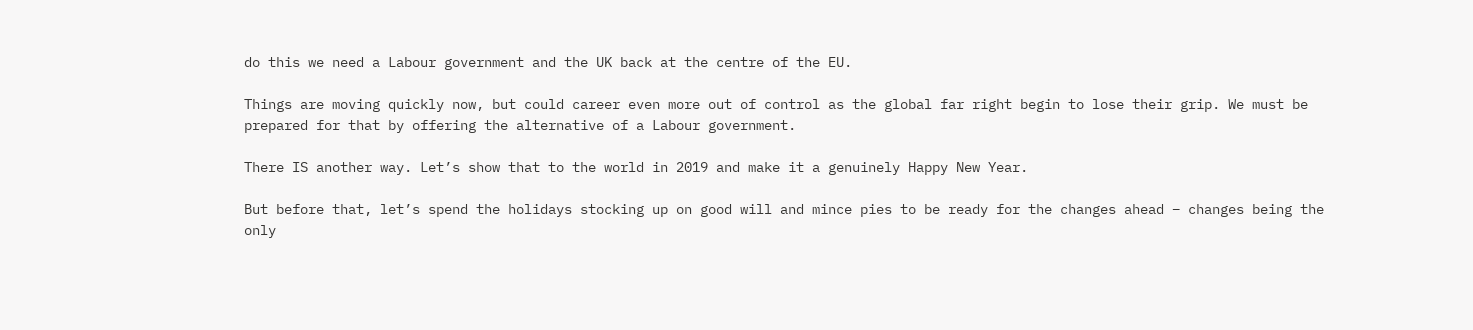do this we need a Labour government and the UK back at the centre of the EU.

Things are moving quickly now, but could career even more out of control as the global far right begin to lose their grip. We must be prepared for that by offering the alternative of a Labour government.

There IS another way. Let’s show that to the world in 2019 and make it a genuinely Happy New Year.

But before that, let’s spend the holidays stocking up on good will and mince pies to be ready for the changes ahead – changes being the only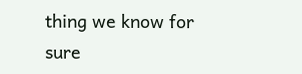thing we know for sure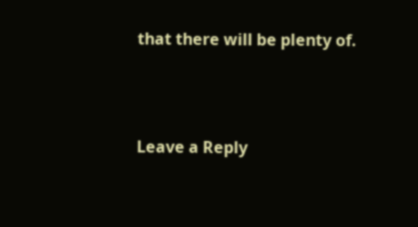that there will be plenty of.





Leave a Reply